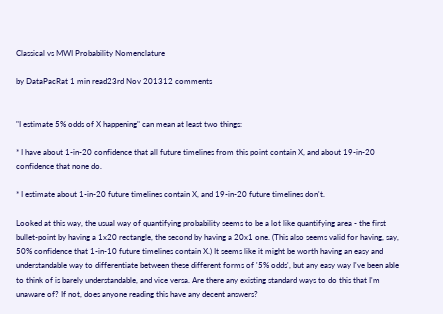Classical vs MWI Probability Nomenclature

by DataPacRat 1 min read23rd Nov 201312 comments


"I estimate 5% odds of X happening" can mean at least two things:

* I have about 1-in-20 confidence that all future timelines from this point contain X, and about 19-in-20 confidence that none do.

* I estimate about 1-in-20 future timelines contain X, and 19-in-20 future timelines don't.

Looked at this way, the usual way of quantifying probability seems to be a lot like quantifying area - the first bullet-point by having a 1x20 rectangle, the second by having a 20x1 one. (This also seems valid for having, say, 50% confidence that 1-in-10 future timelines contain X.) It seems like it might be worth having an easy and understandable way to differentiate between these different forms of '5% odds', but any easy way I've been able to think of is barely understandable, and vice versa. Are there any existing standard ways to do this that I'm unaware of? If not, does anyone reading this have any decent answers?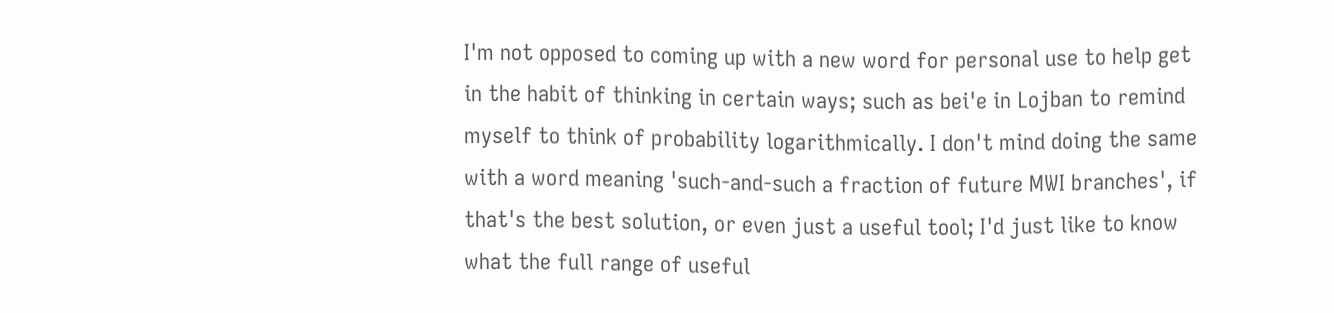I'm not opposed to coming up with a new word for personal use to help get in the habit of thinking in certain ways; such as bei'e in Lojban to remind myself to think of probability logarithmically. I don't mind doing the same with a word meaning 'such-and-such a fraction of future MWI branches', if that's the best solution, or even just a useful tool; I'd just like to know what the full range of useful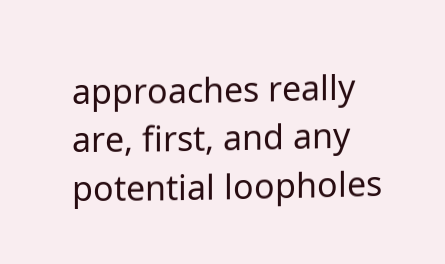approaches really are, first, and any potential loopholes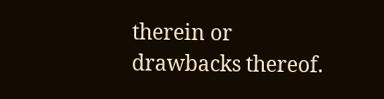therein or drawbacks thereof.